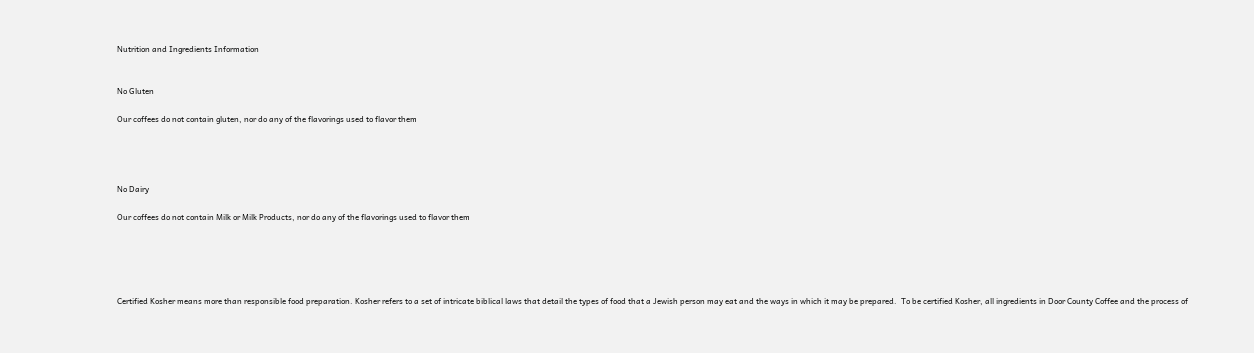Nutrition and Ingredients Information


No Gluten

Our coffees do not contain gluten, nor do any of the flavorings used to flavor them




No Dairy

Our coffees do not contain Milk or Milk Products, nor do any of the flavorings used to flavor them





Certified Kosher means more than responsible food preparation. Kosher refers to a set of intricate biblical laws that detail the types of food that a Jewish person may eat and the ways in which it may be prepared.  To be certified Kosher, all ingredients in Door County Coffee and the process of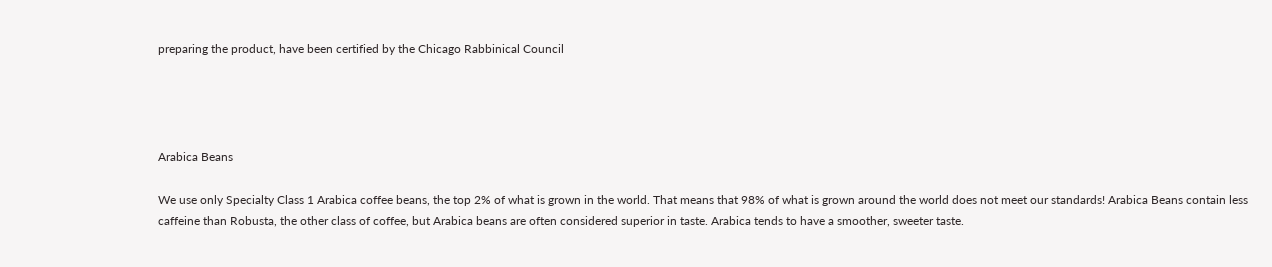preparing the product, have been certified by the Chicago Rabbinical Council




Arabica Beans

We use only Specialty Class 1 Arabica coffee beans, the top 2% of what is grown in the world. That means that 98% of what is grown around the world does not meet our standards! Arabica Beans contain less caffeine than Robusta, the other class of coffee, but Arabica beans are often considered superior in taste. Arabica tends to have a smoother, sweeter taste.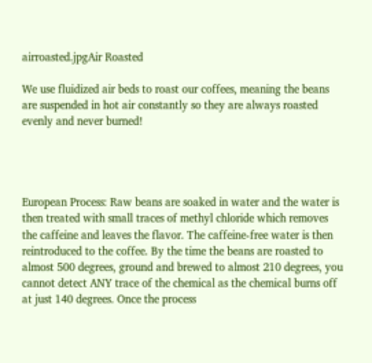airroasted.jpgAir Roasted

We use fluidized air beds to roast our coffees, meaning the beans are suspended in hot air constantly so they are always roasted evenly and never burned!




European Process: Raw beans are soaked in water and the water is then treated with small traces of methyl chloride which removes the caffeine and leaves the flavor. The caffeine-free water is then reintroduced to the coffee. By the time the beans are roasted to almost 500 degrees, ground and brewed to almost 210 degrees, you cannot detect ANY trace of the chemical as the chemical burns off at just 140 degrees. Once the process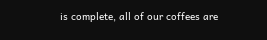is complete, all of our coffees are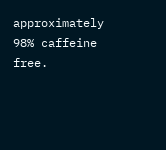approximately 98% caffeine free.